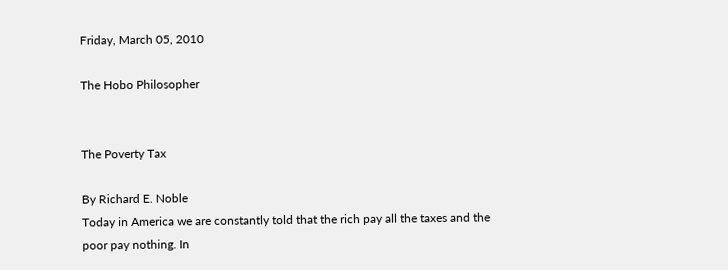Friday, March 05, 2010

The Hobo Philosopher


The Poverty Tax

By Richard E. Noble
Today in America we are constantly told that the rich pay all the taxes and the poor pay nothing. In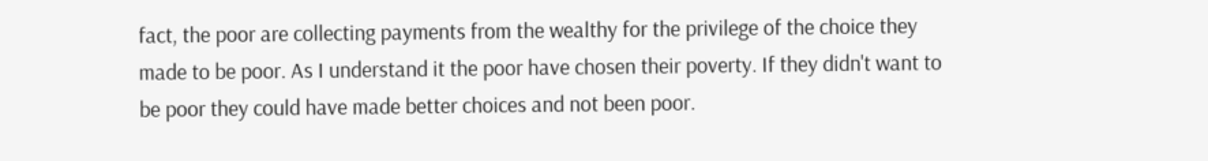fact, the poor are collecting payments from the wealthy for the privilege of the choice they made to be poor. As I understand it the poor have chosen their poverty. If they didn't want to be poor they could have made better choices and not been poor.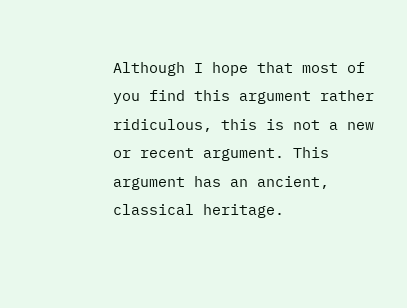Although I hope that most of you find this argument rather ridiculous, this is not a new or recent argument. This argument has an ancient, classical heritage.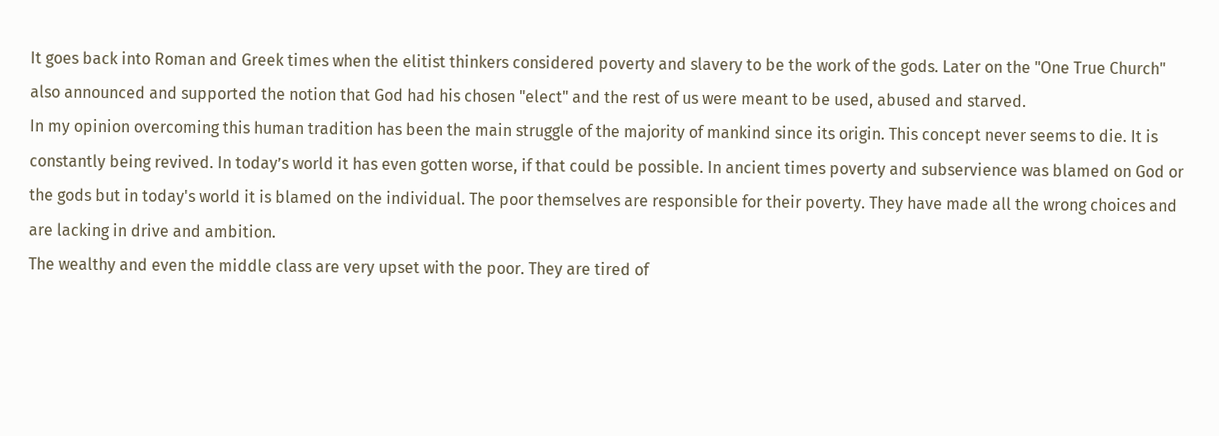It goes back into Roman and Greek times when the elitist thinkers considered poverty and slavery to be the work of the gods. Later on the "One True Church" also announced and supported the notion that God had his chosen "elect" and the rest of us were meant to be used, abused and starved.
In my opinion overcoming this human tradition has been the main struggle of the majority of mankind since its origin. This concept never seems to die. It is constantly being revived. In today’s world it has even gotten worse, if that could be possible. In ancient times poverty and subservience was blamed on God or the gods but in today's world it is blamed on the individual. The poor themselves are responsible for their poverty. They have made all the wrong choices and are lacking in drive and ambition.
The wealthy and even the middle class are very upset with the poor. They are tired of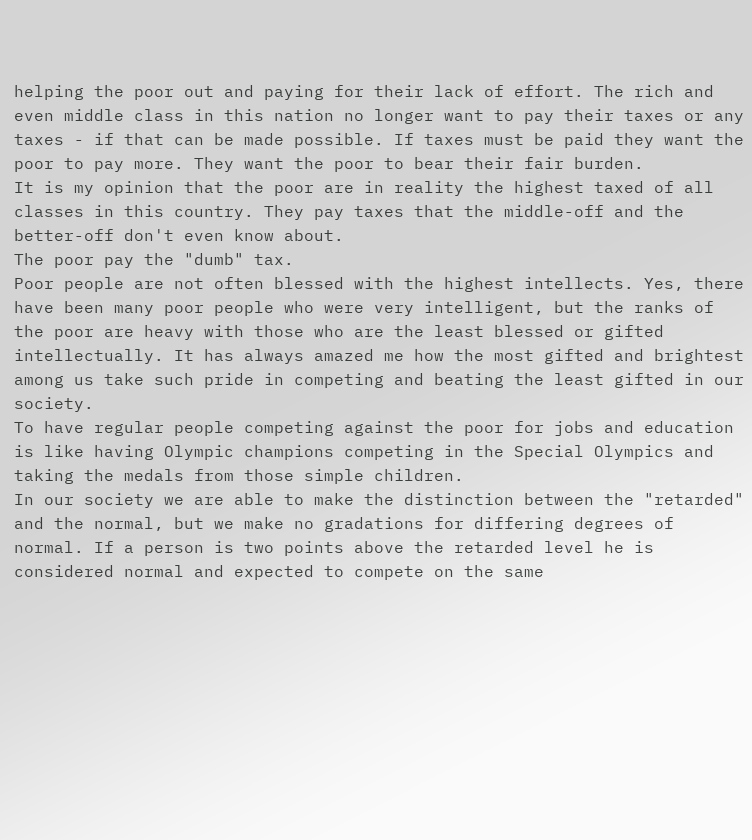helping the poor out and paying for their lack of effort. The rich and even middle class in this nation no longer want to pay their taxes or any taxes - if that can be made possible. If taxes must be paid they want the poor to pay more. They want the poor to bear their fair burden.
It is my opinion that the poor are in reality the highest taxed of all classes in this country. They pay taxes that the middle-off and the better-off don't even know about.
The poor pay the "dumb" tax.
Poor people are not often blessed with the highest intellects. Yes, there have been many poor people who were very intelligent, but the ranks of the poor are heavy with those who are the least blessed or gifted intellectually. It has always amazed me how the most gifted and brightest among us take such pride in competing and beating the least gifted in our society.
To have regular people competing against the poor for jobs and education is like having Olympic champions competing in the Special Olympics and taking the medals from those simple children.
In our society we are able to make the distinction between the "retarded" and the normal, but we make no gradations for differing degrees of normal. If a person is two points above the retarded level he is considered normal and expected to compete on the same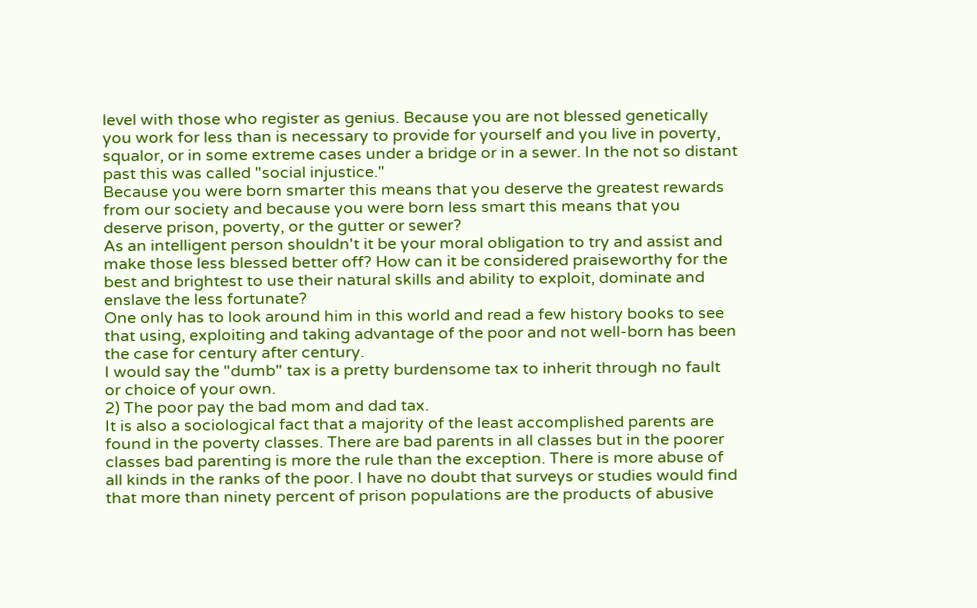level with those who register as genius. Because you are not blessed genetically you work for less than is necessary to provide for yourself and you live in poverty, squalor, or in some extreme cases under a bridge or in a sewer. In the not so distant past this was called "social injustice."
Because you were born smarter this means that you deserve the greatest rewards from our society and because you were born less smart this means that you deserve prison, poverty, or the gutter or sewer?
As an intelligent person shouldn't it be your moral obligation to try and assist and make those less blessed better off? How can it be considered praiseworthy for the best and brightest to use their natural skills and ability to exploit, dominate and enslave the less fortunate?
One only has to look around him in this world and read a few history books to see that using, exploiting and taking advantage of the poor and not well-born has been the case for century after century.
I would say the "dumb" tax is a pretty burdensome tax to inherit through no fault or choice of your own.
2) The poor pay the bad mom and dad tax.
It is also a sociological fact that a majority of the least accomplished parents are found in the poverty classes. There are bad parents in all classes but in the poorer classes bad parenting is more the rule than the exception. There is more abuse of all kinds in the ranks of the poor. I have no doubt that surveys or studies would find that more than ninety percent of prison populations are the products of abusive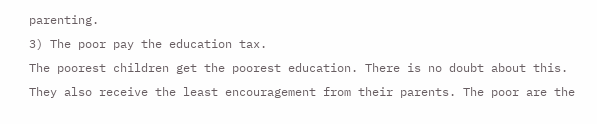parenting.
3) The poor pay the education tax.
The poorest children get the poorest education. There is no doubt about this. They also receive the least encouragement from their parents. The poor are the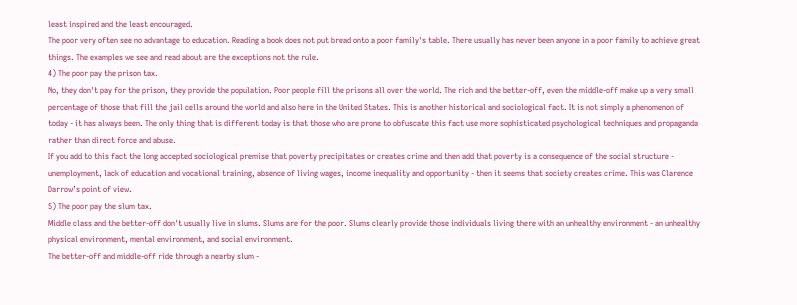least inspired and the least encouraged.
The poor very often see no advantage to education. Reading a book does not put bread onto a poor family's table. There usually has never been anyone in a poor family to achieve great things. The examples we see and read about are the exceptions not the rule.
4) The poor pay the prison tax.
No, they don't pay for the prison, they provide the population. Poor people fill the prisons all over the world. The rich and the better-off, even the middle-off make up a very small percentage of those that fill the jail cells around the world and also here in the United States. This is another historical and sociological fact. It is not simply a phenomenon of today - it has always been. The only thing that is different today is that those who are prone to obfuscate this fact use more sophisticated psychological techniques and propaganda rather than direct force and abuse.
If you add to this fact the long accepted sociological premise that poverty precipitates or creates crime and then add that poverty is a consequence of the social structure - unemployment, lack of education and vocational training, absence of living wages, income inequality and opportunity - then it seems that society creates crime. This was Clarence Darrow’s point of view.
5) The poor pay the slum tax.
Middle class and the better-off don't usually live in slums. Slums are for the poor. Slums clearly provide those individuals living there with an unhealthy environment - an unhealthy physical environment, mental environment, and social environment.
The better-off and middle-off ride through a nearby slum -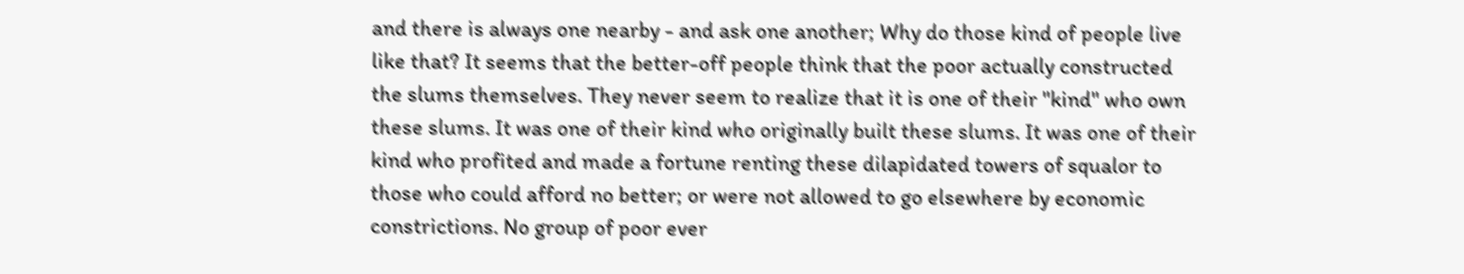and there is always one nearby - and ask one another; Why do those kind of people live like that? It seems that the better-off people think that the poor actually constructed the slums themselves. They never seem to realize that it is one of their "kind" who own these slums. It was one of their kind who originally built these slums. It was one of their kind who profited and made a fortune renting these dilapidated towers of squalor to those who could afford no better; or were not allowed to go elsewhere by economic constrictions. No group of poor ever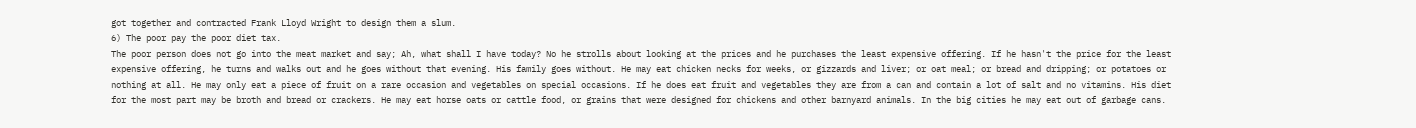got together and contracted Frank Lloyd Wright to design them a slum.
6) The poor pay the poor diet tax.
The poor person does not go into the meat market and say; Ah, what shall I have today? No he strolls about looking at the prices and he purchases the least expensive offering. If he hasn't the price for the least expensive offering, he turns and walks out and he goes without that evening. His family goes without. He may eat chicken necks for weeks, or gizzards and liver; or oat meal; or bread and dripping; or potatoes or nothing at all. He may only eat a piece of fruit on a rare occasion and vegetables on special occasions. If he does eat fruit and vegetables they are from a can and contain a lot of salt and no vitamins. His diet for the most part may be broth and bread or crackers. He may eat horse oats or cattle food, or grains that were designed for chickens and other barnyard animals. In the big cities he may eat out of garbage cans.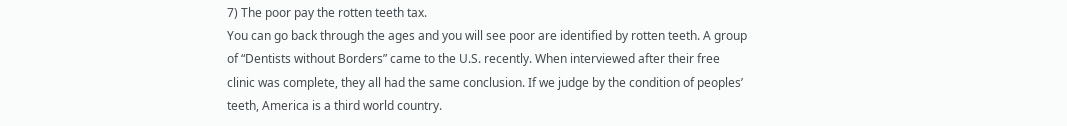7) The poor pay the rotten teeth tax.
You can go back through the ages and you will see poor are identified by rotten teeth. A group of “Dentists without Borders” came to the U.S. recently. When interviewed after their free clinic was complete, they all had the same conclusion. If we judge by the condition of peoples’ teeth, America is a third world country.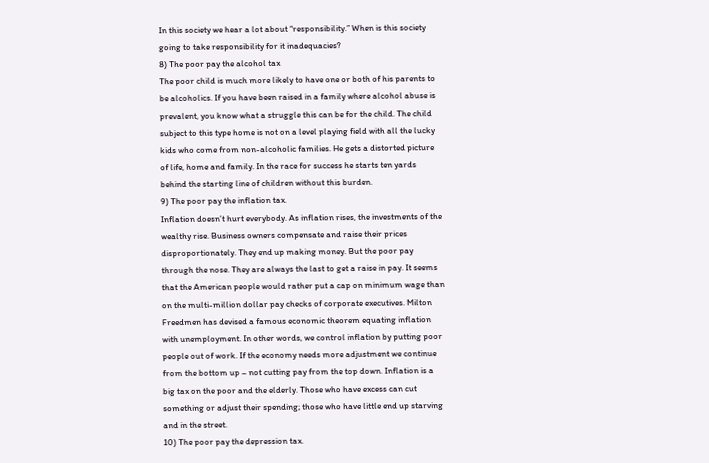In this society we hear a lot about “responsibility.” When is this society going to take responsibility for it inadequacies?
8) The poor pay the alcohol tax
The poor child is much more likely to have one or both of his parents to be alcoholics. If you have been raised in a family where alcohol abuse is prevalent, you know what a struggle this can be for the child. The child subject to this type home is not on a level playing field with all the lucky kids who come from non-alcoholic families. He gets a distorted picture of life, home and family. In the race for success he starts ten yards behind the starting line of children without this burden.
9) The poor pay the inflation tax.
Inflation doesn’t hurt everybody. As inflation rises, the investments of the wealthy rise. Business owners compensate and raise their prices disproportionately. They end up making money. But the poor pay through the nose. They are always the last to get a raise in pay. It seems that the American people would rather put a cap on minimum wage than on the multi-million dollar pay checks of corporate executives. Milton Freedmen has devised a famous economic theorem equating inflation with unemployment. In other words, we control inflation by putting poor people out of work. If the economy needs more adjustment we continue from the bottom up – not cutting pay from the top down. Inflation is a big tax on the poor and the elderly. Those who have excess can cut something or adjust their spending; those who have little end up starving and in the street.
10) The poor pay the depression tax.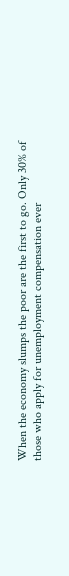When the economy slumps the poor are the first to go. Only 30% of those who apply for unemployment compensation ever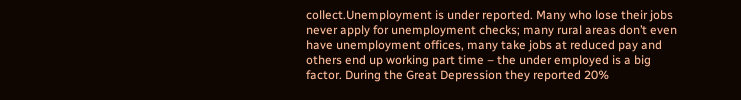collect.Unemployment is under reported. Many who lose their jobs never apply for unemployment checks; many rural areas don’t even have unemployment offices, many take jobs at reduced pay and others end up working part time – the under employed is a big factor. During the Great Depression they reported 20%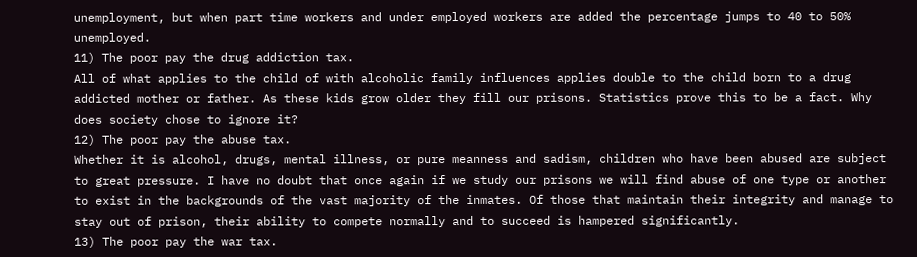unemployment, but when part time workers and under employed workers are added the percentage jumps to 40 to 50% unemployed.
11) The poor pay the drug addiction tax.
All of what applies to the child of with alcoholic family influences applies double to the child born to a drug addicted mother or father. As these kids grow older they fill our prisons. Statistics prove this to be a fact. Why does society chose to ignore it?
12) The poor pay the abuse tax.
Whether it is alcohol, drugs, mental illness, or pure meanness and sadism, children who have been abused are subject to great pressure. I have no doubt that once again if we study our prisons we will find abuse of one type or another to exist in the backgrounds of the vast majority of the inmates. Of those that maintain their integrity and manage to stay out of prison, their ability to compete normally and to succeed is hampered significantly.
13) The poor pay the war tax.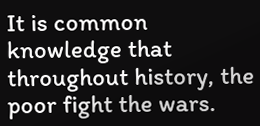It is common knowledge that throughout history, the poor fight the wars.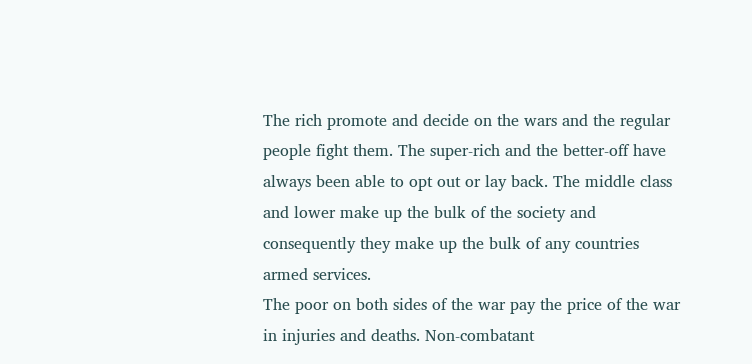The rich promote and decide on the wars and the regular people fight them. The super-rich and the better-off have always been able to opt out or lay back. The middle class and lower make up the bulk of the society and consequently they make up the bulk of any countries armed services.
The poor on both sides of the war pay the price of the war in injuries and deaths. Non-combatant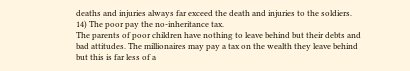deaths and injuries always far exceed the death and injuries to the soldiers.
14) The poor pay the no-inheritance tax.
The parents of poor children have nothing to leave behind but their debts and bad attitudes. The millionaires may pay a tax on the wealth they leave behind but this is far less of a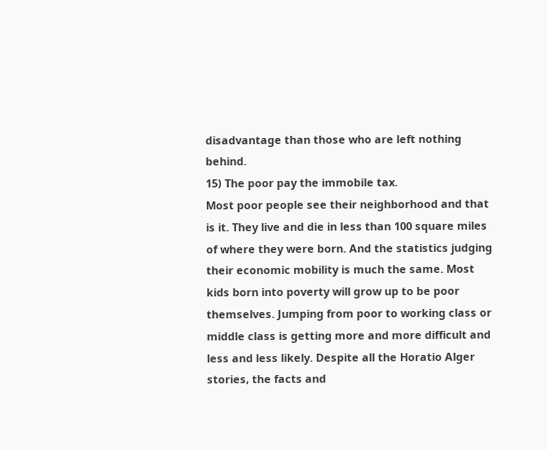disadvantage than those who are left nothing behind.
15) The poor pay the immobile tax.
Most poor people see their neighborhood and that is it. They live and die in less than 100 square miles of where they were born. And the statistics judging their economic mobility is much the same. Most kids born into poverty will grow up to be poor themselves. Jumping from poor to working class or middle class is getting more and more difficult and less and less likely. Despite all the Horatio Alger stories, the facts and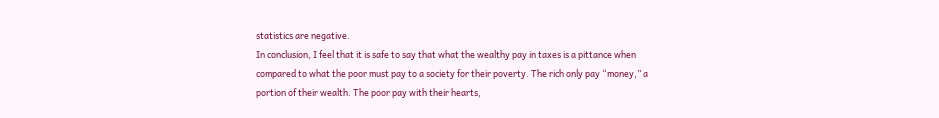statistics are negative.
In conclusion, I feel that it is safe to say that what the wealthy pay in taxes is a pittance when compared to what the poor must pay to a society for their poverty. The rich only pay “money,” a portion of their wealth. The poor pay with their hearts,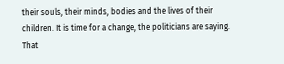their souls, their minds, bodies and the lives of their children. It is time for a change, the politicians are saying. That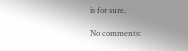is for sure.

No comments: